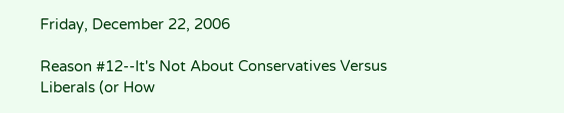Friday, December 22, 2006

Reason #12--It's Not About Conservatives Versus Liberals (or How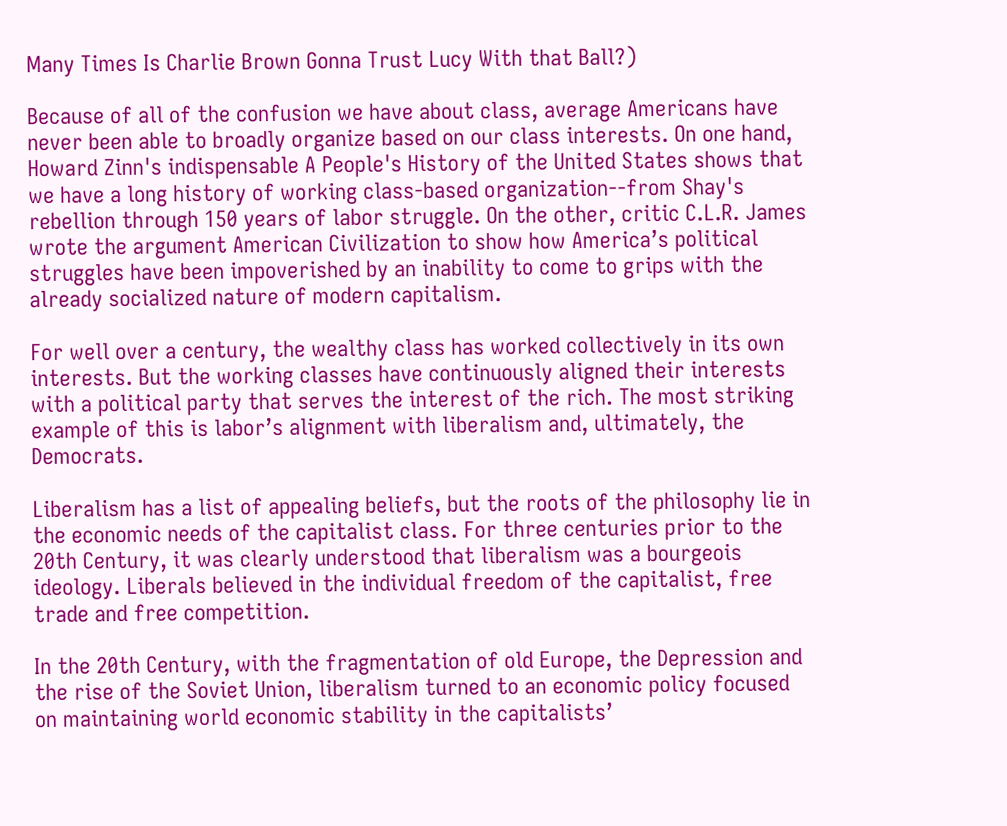Many Times Is Charlie Brown Gonna Trust Lucy With that Ball?)

Because of all of the confusion we have about class, average Americans have never been able to broadly organize based on our class interests. On one hand, Howard Zinn's indispensable A People's History of the United States shows that we have a long history of working class-based organization--from Shay's rebellion through 150 years of labor struggle. On the other, critic C.L.R. James wrote the argument American Civilization to show how America’s political struggles have been impoverished by an inability to come to grips with the already socialized nature of modern capitalism.

For well over a century, the wealthy class has worked collectively in its own interests. But the working classes have continuously aligned their interests with a political party that serves the interest of the rich. The most striking example of this is labor’s alignment with liberalism and, ultimately, the Democrats.

Liberalism has a list of appealing beliefs, but the roots of the philosophy lie in the economic needs of the capitalist class. For three centuries prior to the 20th Century, it was clearly understood that liberalism was a bourgeois ideology. Liberals believed in the individual freedom of the capitalist, free trade and free competition.

In the 20th Century, with the fragmentation of old Europe, the Depression and the rise of the Soviet Union, liberalism turned to an economic policy focused on maintaining world economic stability in the capitalists’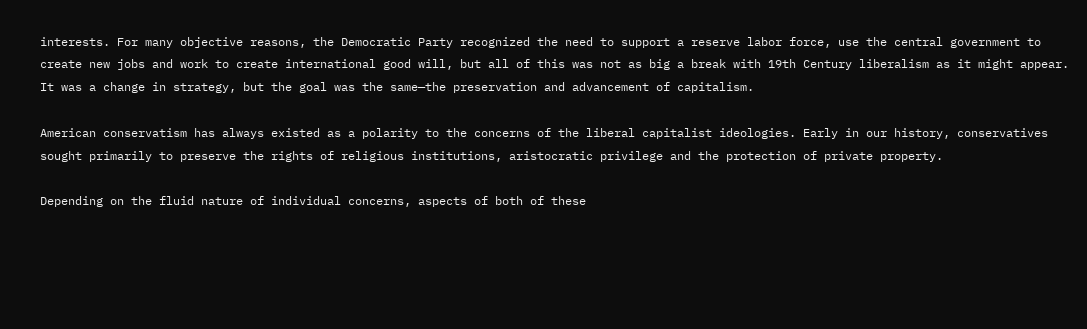interests. For many objective reasons, the Democratic Party recognized the need to support a reserve labor force, use the central government to create new jobs and work to create international good will, but all of this was not as big a break with 19th Century liberalism as it might appear. It was a change in strategy, but the goal was the same—the preservation and advancement of capitalism.

American conservatism has always existed as a polarity to the concerns of the liberal capitalist ideologies. Early in our history, conservatives sought primarily to preserve the rights of religious institutions, aristocratic privilege and the protection of private property.

Depending on the fluid nature of individual concerns, aspects of both of these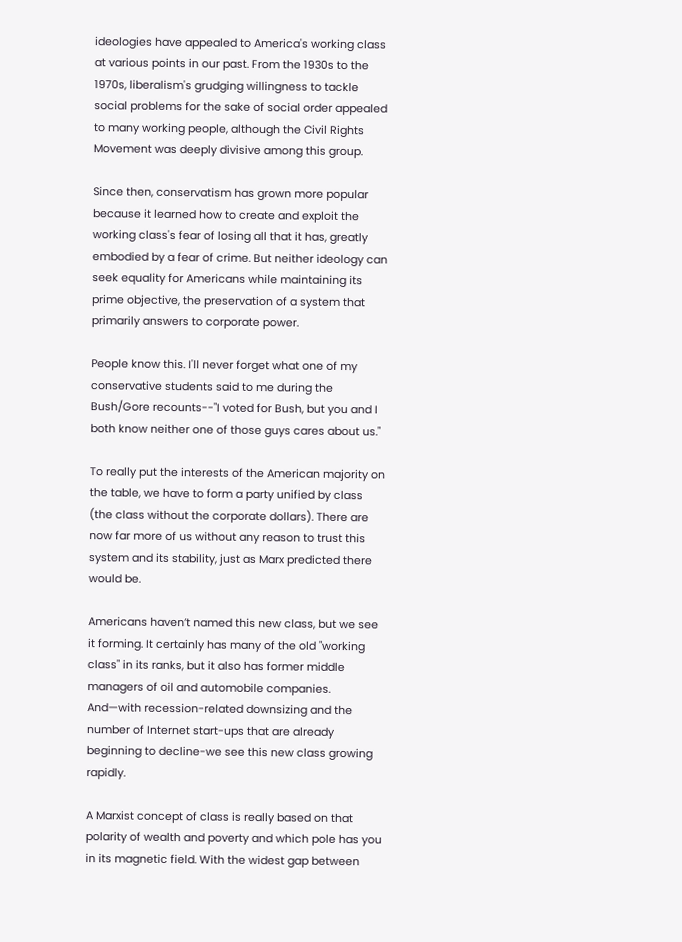ideologies have appealed to America's working class at various points in our past. From the 1930s to the 1970s, liberalism's grudging willingness to tackle social problems for the sake of social order appealed to many working people, although the Civil Rights Movement was deeply divisive among this group.

Since then, conservatism has grown more popular because it learned how to create and exploit the working class's fear of losing all that it has, greatly embodied by a fear of crime. But neither ideology can seek equality for Americans while maintaining its prime objective, the preservation of a system that primarily answers to corporate power.

People know this. I'll never forget what one of my conservative students said to me during the Bush/Gore recounts--"I voted for Bush, but you and I both know neither one of those guys cares about us."

To really put the interests of the American majority on the table, we have to form a party unified by class (the class without the corporate dollars). There are now far more of us without any reason to trust this system and its stability, just as Marx predicted there would be.

Americans haven’t named this new class, but we see it forming. It certainly has many of the old "working class" in its ranks, but it also has former middle managers of oil and automobile companies. And—with recession-related downsizing and the number of Internet start-ups that are already beginning to decline-we see this new class growing rapidly.

A Marxist concept of class is really based on that polarity of wealth and poverty and which pole has you in its magnetic field. With the widest gap between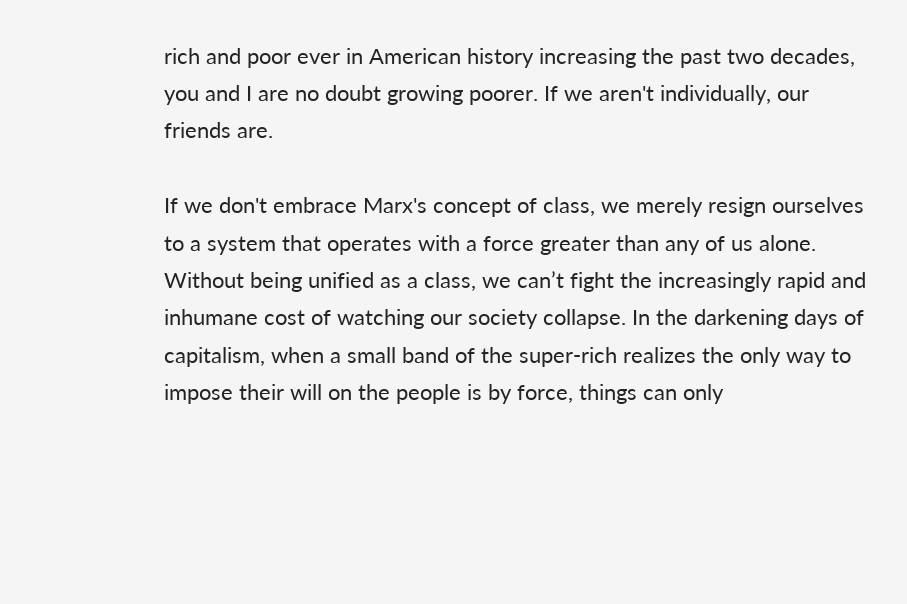rich and poor ever in American history increasing the past two decades, you and I are no doubt growing poorer. If we aren't individually, our friends are.

If we don't embrace Marx's concept of class, we merely resign ourselves to a system that operates with a force greater than any of us alone. Without being unified as a class, we can’t fight the increasingly rapid and inhumane cost of watching our society collapse. In the darkening days of capitalism, when a small band of the super-rich realizes the only way to impose their will on the people is by force, things can only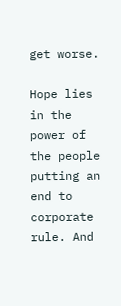get worse.

Hope lies in the power of the people putting an end to corporate rule. And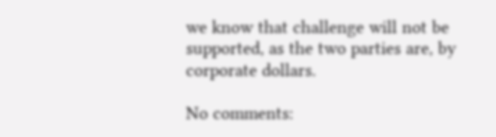we know that challenge will not be supported, as the two parties are, by corporate dollars.

No comments: